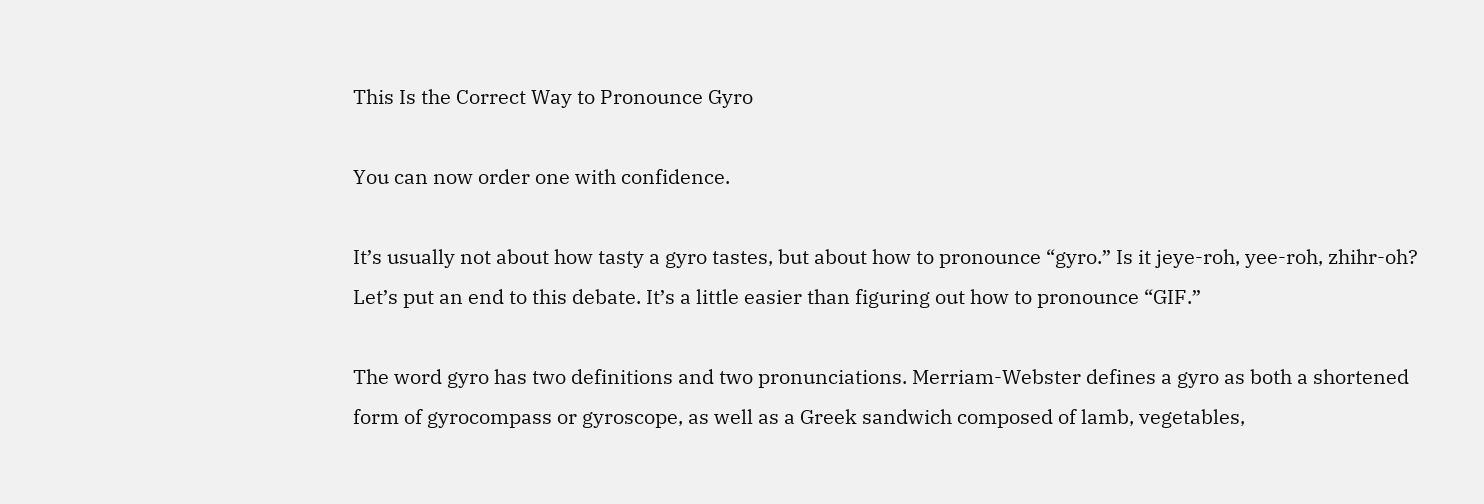This Is the Correct Way to Pronounce Gyro

You can now order one with confidence.

It’s usually not about how tasty a gyro tastes, but about how to pronounce “gyro.” Is it jeye-roh, yee-roh, zhihr-oh? Let’s put an end to this debate. It’s a little easier than figuring out how to pronounce “GIF.”

The word gyro has two definitions and two pronunciations. Merriam-Webster defines a gyro as both a shortened form of gyrocompass or gyroscope, as well as a Greek sandwich composed of lamb, vegetables,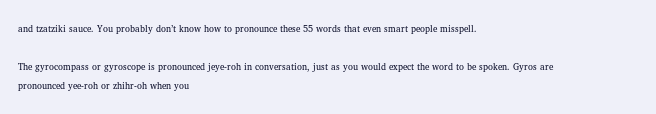and tzatziki sauce. You probably don’t know how to pronounce these 55 words that even smart people misspell.

The gyrocompass or gyroscope is pronounced jeye-roh in conversation, just as you would expect the word to be spoken. Gyros are pronounced yee-roh or zhihr-oh when you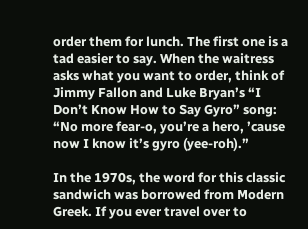order them for lunch. The first one is a tad easier to say. When the waitress asks what you want to order, think of Jimmy Fallon and Luke Bryan’s “I Don’t Know How to Say Gyro” song: “No more fear-o, you’re a hero, ’cause now I know it’s gyro (yee-roh).”

In the 1970s, the word for this classic sandwich was borrowed from Modern Greek. If you ever travel over to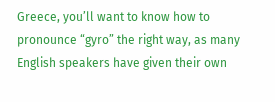Greece, you’ll want to know how to pronounce “gyro” the right way, as many English speakers have given their own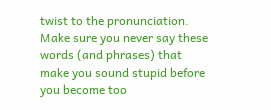twist to the pronunciation. Make sure you never say these words (and phrases) that make you sound stupid before you become too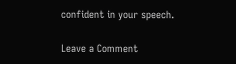confident in your speech.

Leave a Comment